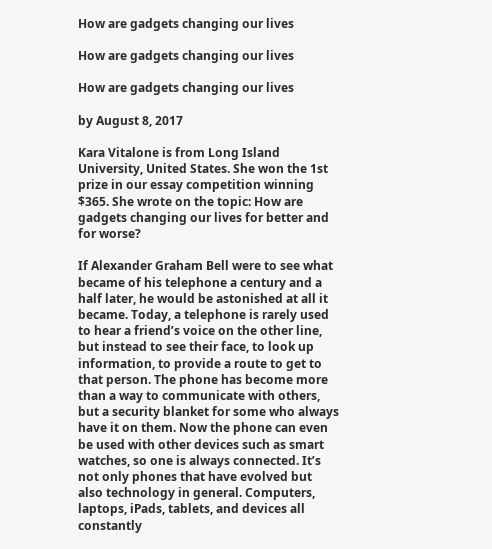How are gadgets changing our lives

How are gadgets changing our lives

How are gadgets changing our lives

by August 8, 2017

Kara Vitalone is from Long Island University, United States. She won the 1st prize in our essay competition winning $365. She wrote on the topic: How are gadgets changing our lives for better and for worse?

If Alexander Graham Bell were to see what became of his telephone a century and a half later, he would be astonished at all it became. Today, a telephone is rarely used to hear a friend’s voice on the other line, but instead to see their face, to look up information, to provide a route to get to that person. The phone has become more than a way to communicate with others, but a security blanket for some who always have it on them. Now the phone can even be used with other devices such as smart watches, so one is always connected. It’s not only phones that have evolved but also technology in general. Computers, laptops, iPads, tablets, and devices all constantly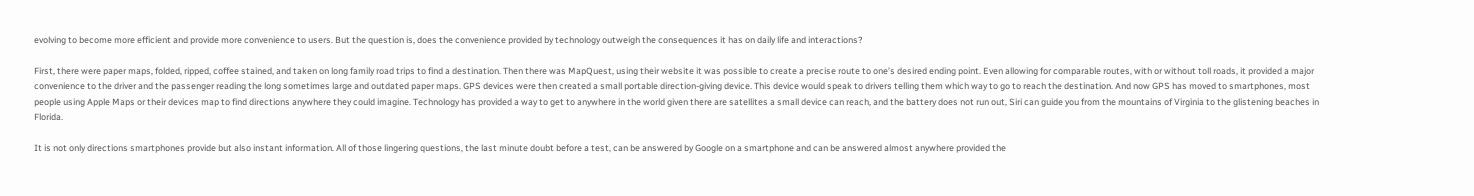evolving to become more efficient and provide more convenience to users. But the question is, does the convenience provided by technology outweigh the consequences it has on daily life and interactions?

First, there were paper maps, folded, ripped, coffee stained, and taken on long family road trips to find a destination. Then there was MapQuest, using their website it was possible to create a precise route to one’s desired ending point. Even allowing for comparable routes, with or without toll roads, it provided a major convenience to the driver and the passenger reading the long sometimes large and outdated paper maps. GPS devices were then created a small portable direction-giving device. This device would speak to drivers telling them which way to go to reach the destination. And now GPS has moved to smartphones, most people using Apple Maps or their devices map to find directions anywhere they could imagine. Technology has provided a way to get to anywhere in the world given there are satellites a small device can reach, and the battery does not run out, Siri can guide you from the mountains of Virginia to the glistening beaches in Florida.

It is not only directions smartphones provide but also instant information. All of those lingering questions, the last minute doubt before a test, can be answered by Google on a smartphone and can be answered almost anywhere provided the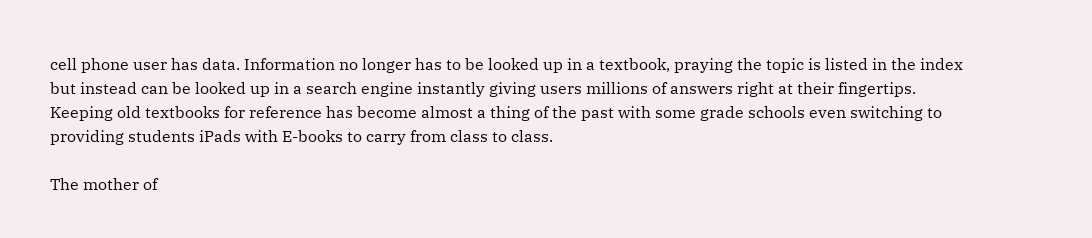cell phone user has data. Information no longer has to be looked up in a textbook, praying the topic is listed in the index but instead can be looked up in a search engine instantly giving users millions of answers right at their fingertips. Keeping old textbooks for reference has become almost a thing of the past with some grade schools even switching to providing students iPads with E-books to carry from class to class.

The mother of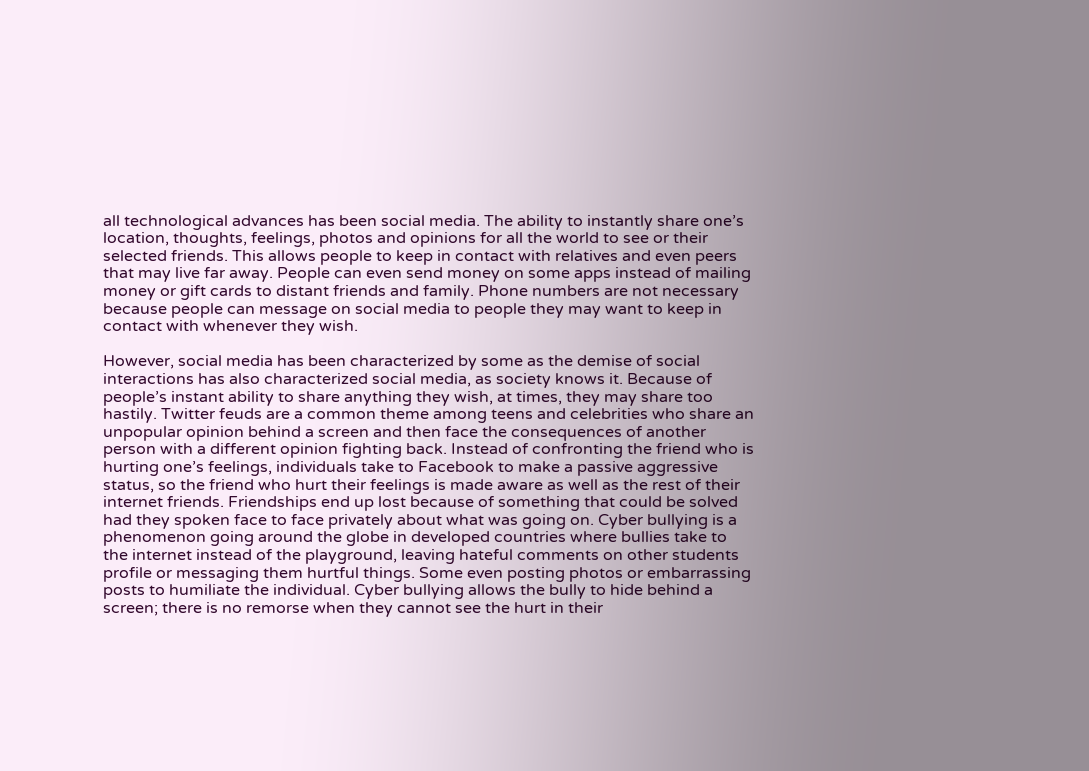all technological advances has been social media. The ability to instantly share one’s location, thoughts, feelings, photos and opinions for all the world to see or their selected friends. This allows people to keep in contact with relatives and even peers that may live far away. People can even send money on some apps instead of mailing money or gift cards to distant friends and family. Phone numbers are not necessary because people can message on social media to people they may want to keep in contact with whenever they wish.

However, social media has been characterized by some as the demise of social interactions has also characterized social media, as society knows it. Because of people’s instant ability to share anything they wish, at times, they may share too hastily. Twitter feuds are a common theme among teens and celebrities who share an unpopular opinion behind a screen and then face the consequences of another person with a different opinion fighting back. Instead of confronting the friend who is hurting one’s feelings, individuals take to Facebook to make a passive aggressive status, so the friend who hurt their feelings is made aware as well as the rest of their internet friends. Friendships end up lost because of something that could be solved had they spoken face to face privately about what was going on. Cyber bullying is a phenomenon going around the globe in developed countries where bullies take to the internet instead of the playground, leaving hateful comments on other students profile or messaging them hurtful things. Some even posting photos or embarrassing posts to humiliate the individual. Cyber bullying allows the bully to hide behind a screen; there is no remorse when they cannot see the hurt in their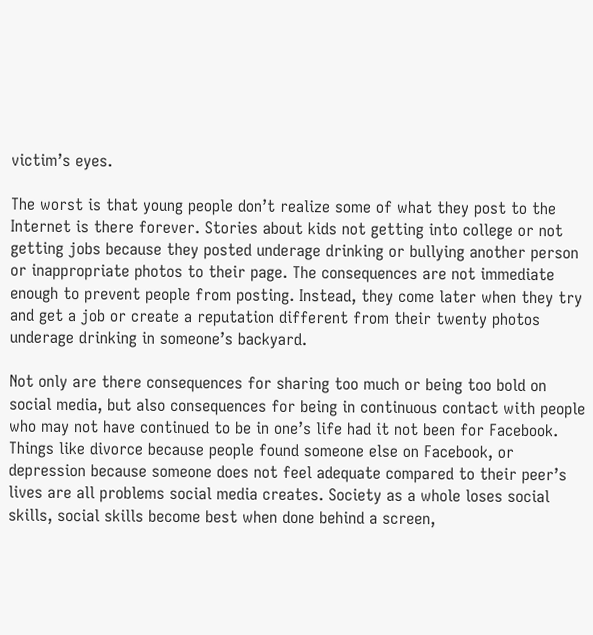victim’s eyes.

The worst is that young people don’t realize some of what they post to the Internet is there forever. Stories about kids not getting into college or not getting jobs because they posted underage drinking or bullying another person or inappropriate photos to their page. The consequences are not immediate enough to prevent people from posting. Instead, they come later when they try and get a job or create a reputation different from their twenty photos underage drinking in someone’s backyard.

Not only are there consequences for sharing too much or being too bold on social media, but also consequences for being in continuous contact with people who may not have continued to be in one’s life had it not been for Facebook. Things like divorce because people found someone else on Facebook, or depression because someone does not feel adequate compared to their peer’s lives are all problems social media creates. Society as a whole loses social skills, social skills become best when done behind a screen,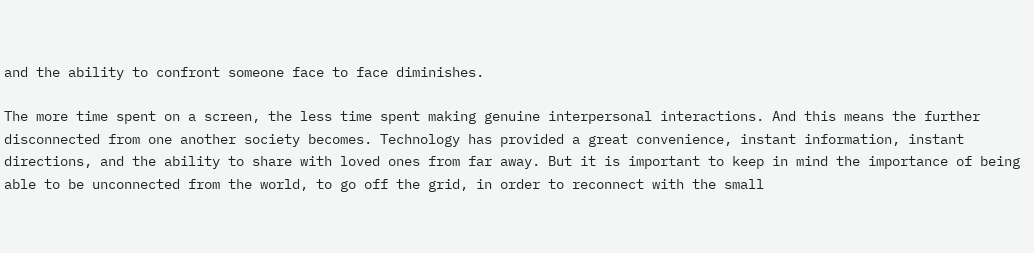and the ability to confront someone face to face diminishes.

The more time spent on a screen, the less time spent making genuine interpersonal interactions. And this means the further disconnected from one another society becomes. Technology has provided a great convenience, instant information, instant directions, and the ability to share with loved ones from far away. But it is important to keep in mind the importance of being able to be unconnected from the world, to go off the grid, in order to reconnect with the small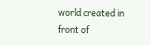world created in front of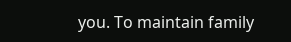you. To maintain family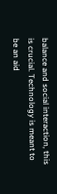balance and social interaction, this is crucial. Technology is meant to be an aid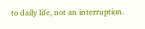to daily life, not an interruption.